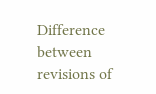Difference between revisions of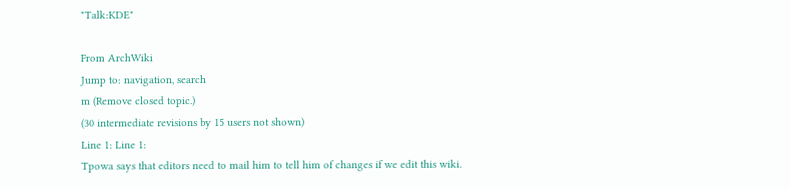"Talk:KDE"

From ArchWiki
Jump to: navigation, search
m (Remove closed topic.)
(30 intermediate revisions by 15 users not shown)
Line 1: Line 1:
Tpowa says that editors need to mail him to tell him of changes if we edit this wiki.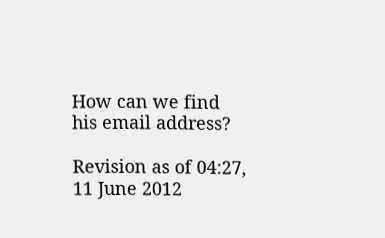How can we find his email address?

Revision as of 04:27, 11 June 2012